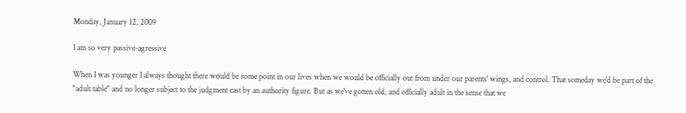Monday, January 12, 2009

I am so very passive-agressive

When I was younger I always thought there would be some point in our lives when we would be officially out from under our parents' wings, and control. That someday we'd be part of the "adult table" and no longer subject to the judgment cast by an authority figure. But as we've gotten old, and officially adult in the sense that we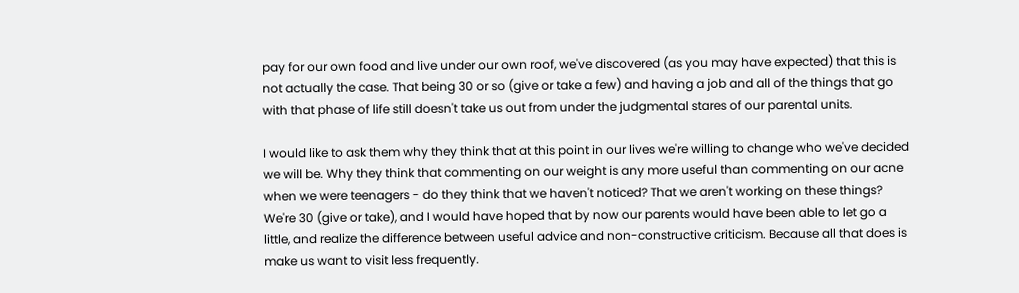pay for our own food and live under our own roof, we've discovered (as you may have expected) that this is not actually the case. That being 30 or so (give or take a few) and having a job and all of the things that go with that phase of life still doesn't take us out from under the judgmental stares of our parental units.

I would like to ask them why they think that at this point in our lives we're willing to change who we've decided we will be. Why they think that commenting on our weight is any more useful than commenting on our acne when we were teenagers - do they think that we haven't noticed? That we aren't working on these things? We're 30 (give or take), and I would have hoped that by now our parents would have been able to let go a little, and realize the difference between useful advice and non-constructive criticism. Because all that does is make us want to visit less frequently.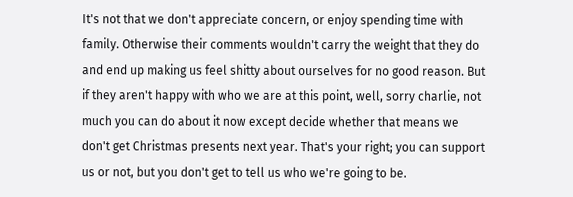It's not that we don't appreciate concern, or enjoy spending time with family. Otherwise their comments wouldn't carry the weight that they do and end up making us feel shitty about ourselves for no good reason. But if they aren't happy with who we are at this point, well, sorry charlie, not much you can do about it now except decide whether that means we don't get Christmas presents next year. That's your right; you can support us or not, but you don't get to tell us who we're going to be.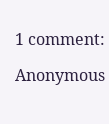1 comment:

Anonymous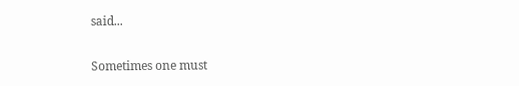said...

Sometimes one must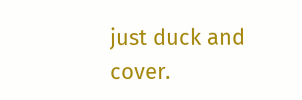just duck and cover.